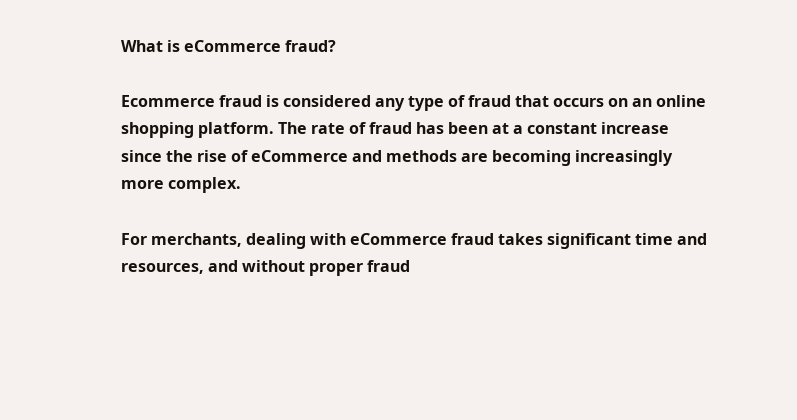What is eCommerce fraud?

Ecommerce fraud is considered any type of fraud that occurs on an online shopping platform. The rate of fraud has been at a constant increase since the rise of eCommerce and methods are becoming increasingly more complex.

For merchants, dealing with eCommerce fraud takes significant time and resources, and without proper fraud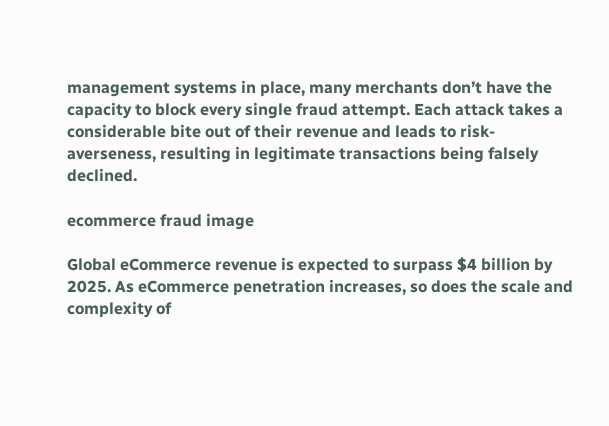management systems in place, many merchants don’t have the capacity to block every single fraud attempt. Each attack takes a considerable bite out of their revenue and leads to risk-averseness, resulting in legitimate transactions being falsely declined.

ecommerce fraud image

Global eCommerce revenue is expected to surpass $4 billion by 2025. As eCommerce penetration increases, so does the scale and complexity of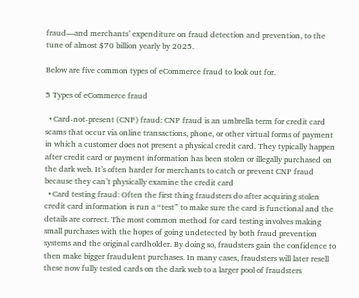fraud—and merchants’ expenditure on fraud detection and prevention, to the tune of almost $70 billion yearly by 2025.

Below are five common types of eCommerce fraud to look out for.

5 Types of eCommerce fraud

  • Card-not-present (CNP) fraud: CNP fraud is an umbrella term for credit card scams that occur via online transactions, phone, or other virtual forms of payment in which a customer does not present a physical credit card. They typically happen after credit card or payment information has been stolen or illegally purchased on the dark web. It’s often harder for merchants to catch or prevent CNP fraud because they can’t physically examine the credit card
  • Card testing fraud: Often the first thing fraudsters do after acquiring stolen credit card information is run a “test” to make sure the card is functional and the details are correct. The most common method for card testing involves making small purchases with the hopes of going undetected by both fraud prevention systems and the original cardholder. By doing so, fraudsters gain the confidence to then make bigger fraudulent purchases. In many cases, fraudsters will later resell these now fully tested cards on the dark web to a larger pool of fraudsters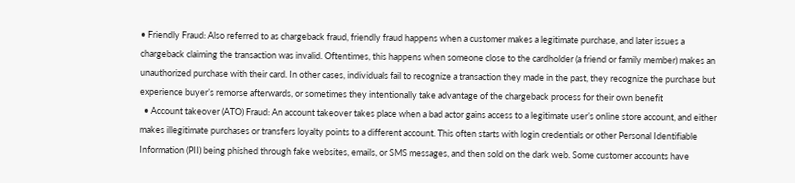• Friendly Fraud: Also referred to as chargeback fraud, friendly fraud happens when a customer makes a legitimate purchase, and later issues a chargeback claiming the transaction was invalid. Oftentimes, this happens when someone close to the cardholder (a friend or family member) makes an unauthorized purchase with their card. In other cases, individuals fail to recognize a transaction they made in the past, they recognize the purchase but experience buyer’s remorse afterwards, or sometimes they intentionally take advantage of the chargeback process for their own benefit
  • Account takeover (ATO) Fraud: An account takeover takes place when a bad actor gains access to a legitimate user’s online store account, and either makes illegitimate purchases or transfers loyalty points to a different account. This often starts with login credentials or other Personal Identifiable Information (PII) being phished through fake websites, emails, or SMS messages, and then sold on the dark web. Some customer accounts have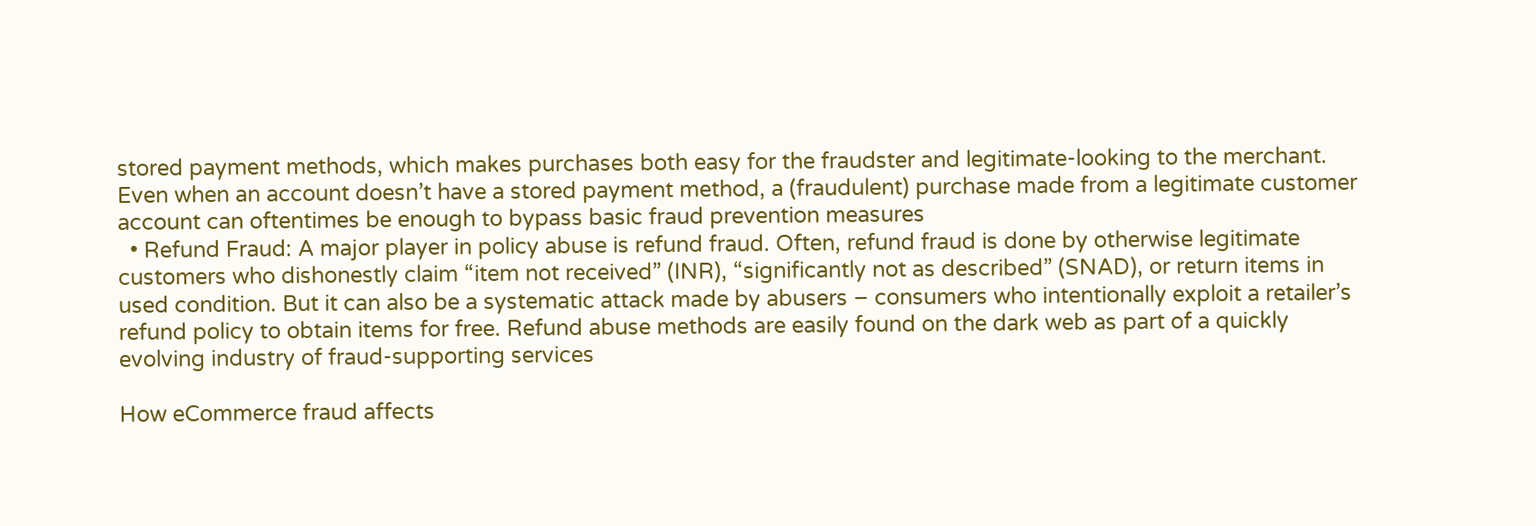stored payment methods, which makes purchases both easy for the fraudster and legitimate-looking to the merchant. Even when an account doesn’t have a stored payment method, a (fraudulent) purchase made from a legitimate customer account can oftentimes be enough to bypass basic fraud prevention measures
  • Refund Fraud: A major player in policy abuse is refund fraud. Often, refund fraud is done by otherwise legitimate customers who dishonestly claim “item not received” (INR), “significantly not as described” (SNAD), or return items in used condition. But it can also be a systematic attack made by abusers – consumers who intentionally exploit a retailer’s refund policy to obtain items for free. Refund abuse methods are easily found on the dark web as part of a quickly evolving industry of fraud-supporting services

How eCommerce fraud affects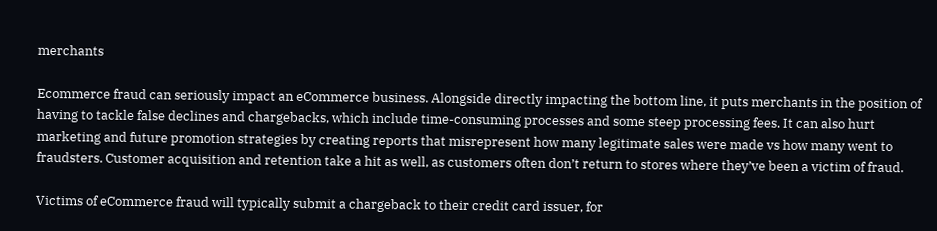merchants

Ecommerce fraud can seriously impact an eCommerce business. Alongside directly impacting the bottom line, it puts merchants in the position of having to tackle false declines and chargebacks, which include time-consuming processes and some steep processing fees. It can also hurt marketing and future promotion strategies by creating reports that misrepresent how many legitimate sales were made vs how many went to fraudsters. Customer acquisition and retention take a hit as well, as customers often don’t return to stores where they’ve been a victim of fraud.

Victims of eCommerce fraud will typically submit a chargeback to their credit card issuer, for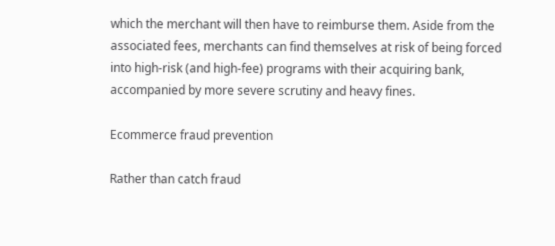which the merchant will then have to reimburse them. Aside from the associated fees, merchants can find themselves at risk of being forced into high-risk (and high-fee) programs with their acquiring bank, accompanied by more severe scrutiny and heavy fines.

Ecommerce fraud prevention

Rather than catch fraud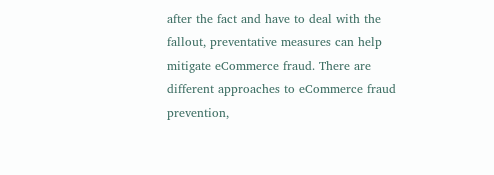after the fact and have to deal with the fallout, preventative measures can help mitigate eCommerce fraud. There are different approaches to eCommerce fraud prevention,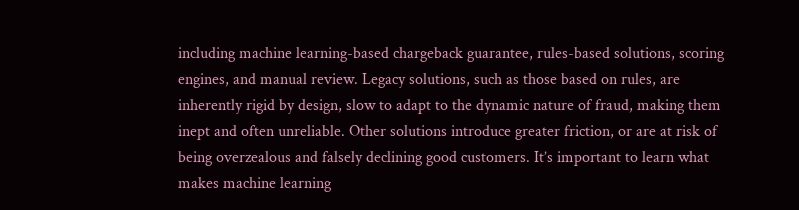including machine learning-based chargeback guarantee, rules-based solutions, scoring engines, and manual review. Legacy solutions, such as those based on rules, are inherently rigid by design, slow to adapt to the dynamic nature of fraud, making them inept and often unreliable. Other solutions introduce greater friction, or are at risk of being overzealous and falsely declining good customers. It’s important to learn what makes machine learning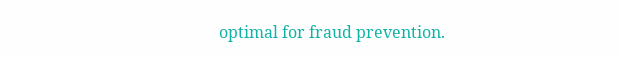optimal for fraud prevention.